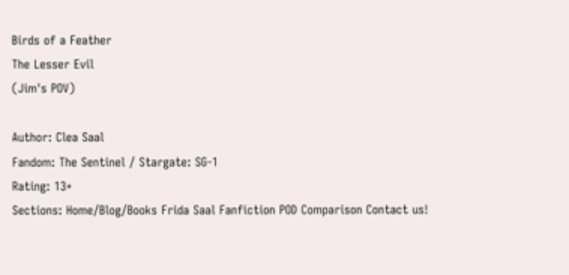Birds of a Feather
The Lesser Evil
(Jim's POV)

Author: Clea Saal
Fandom: The Sentinel / Stargate: SG-1
Rating: 13+
Sections: Home/Blog/Books Frida Saal Fanfiction POD Comparison Contact us!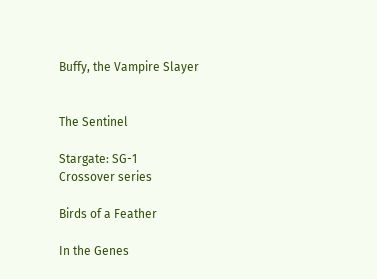Buffy, the Vampire Slayer


The Sentinel

Stargate: SG-1
Crossover series

Birds of a Feather

In the Genes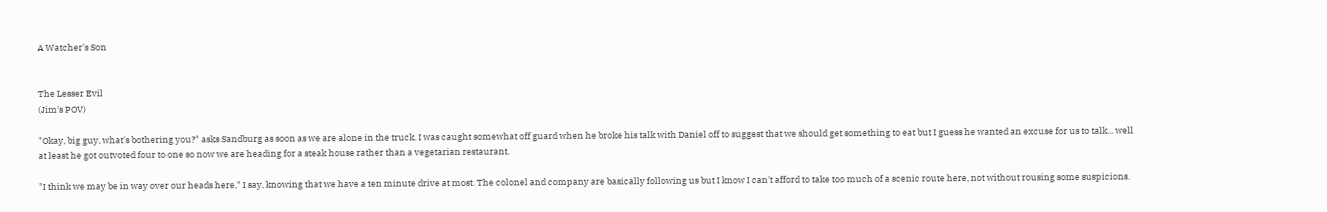A Watcher's Son


The Lesser Evil
(Jim's POV)

"Okay, big guy, what's bothering you?" asks Sandburg as soon as we are alone in the truck. I was caught somewhat off guard when he broke his talk with Daniel off to suggest that we should get something to eat but I guess he wanted an excuse for us to talk... well at least he got outvoted four to one so now we are heading for a steak house rather than a vegetarian restaurant.

"I think we may be in way over our heads here," I say, knowing that we have a ten minute drive at most. The colonel and company are basically following us but I know I can't afford to take too much of a scenic route here, not without rousing some suspicions.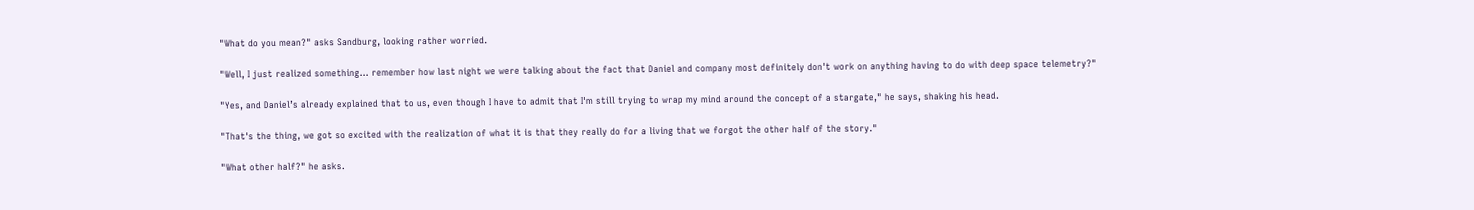"What do you mean?" asks Sandburg, looking rather worried.

"Well, I just realized something... remember how last night we were talking about the fact that Daniel and company most definitely don't work on anything having to do with deep space telemetry?"

"Yes, and Daniel’s already explained that to us, even though I have to admit that I'm still trying to wrap my mind around the concept of a stargate," he says, shaking his head.

"That's the thing, we got so excited with the realization of what it is that they really do for a living that we forgot the other half of the story."

"What other half?" he asks.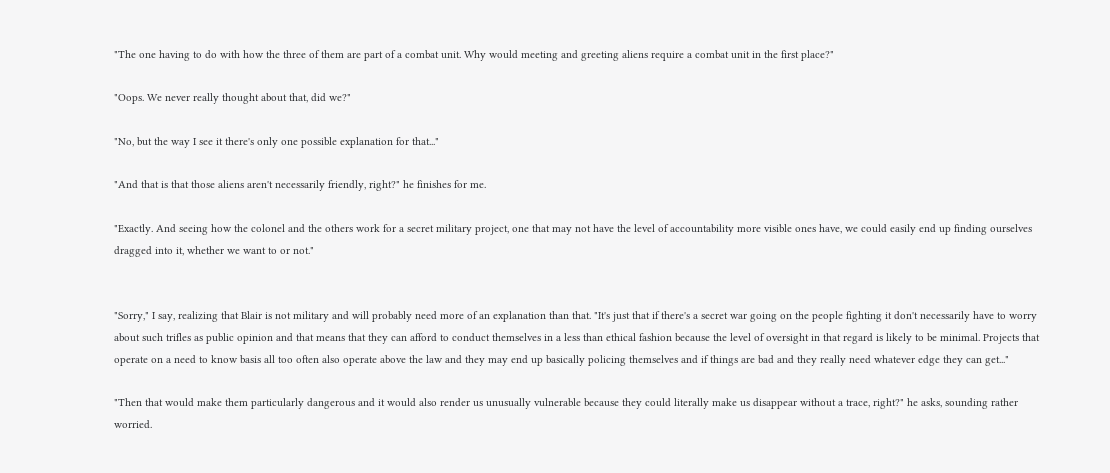"The one having to do with how the three of them are part of a combat unit. Why would meeting and greeting aliens require a combat unit in the first place?"

"Oops. We never really thought about that, did we?"

"No, but the way I see it there's only one possible explanation for that..."

"And that is that those aliens aren't necessarily friendly, right?" he finishes for me.

"Exactly. And seeing how the colonel and the others work for a secret military project, one that may not have the level of accountability more visible ones have, we could easily end up finding ourselves dragged into it, whether we want to or not."


"Sorry," I say, realizing that Blair is not military and will probably need more of an explanation than that. "It's just that if there's a secret war going on the people fighting it don't necessarily have to worry about such trifles as public opinion and that means that they can afford to conduct themselves in a less than ethical fashion because the level of oversight in that regard is likely to be minimal. Projects that operate on a need to know basis all too often also operate above the law and they may end up basically policing themselves and if things are bad and they really need whatever edge they can get..."

"Then that would make them particularly dangerous and it would also render us unusually vulnerable because they could literally make us disappear without a trace, right?" he asks, sounding rather worried.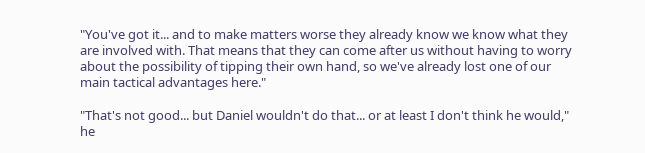"You've got it... and to make matters worse they already know we know what they are involved with. That means that they can come after us without having to worry about the possibility of tipping their own hand, so we've already lost one of our main tactical advantages here."

"That's not good... but Daniel wouldn't do that... or at least I don't think he would," he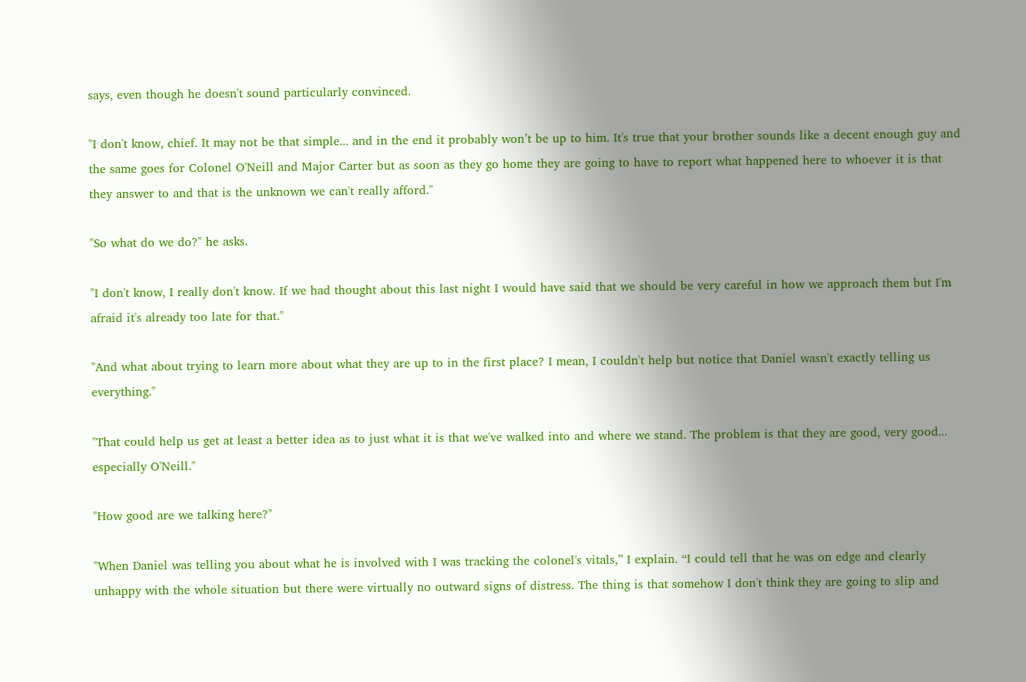says, even though he doesn't sound particularly convinced.

"I don't know, chief. It may not be that simple... and in the end it probably won’t be up to him. It's true that your brother sounds like a decent enough guy and the same goes for Colonel O'Neill and Major Carter but as soon as they go home they are going to have to report what happened here to whoever it is that they answer to and that is the unknown we can't really afford."

"So what do we do?" he asks.

"I don't know, I really don't know. If we had thought about this last night I would have said that we should be very careful in how we approach them but I'm afraid it's already too late for that."

"And what about trying to learn more about what they are up to in the first place? I mean, I couldn't help but notice that Daniel wasn't exactly telling us everything."

"That could help us get at least a better idea as to just what it is that we've walked into and where we stand. The problem is that they are good, very good... especially O'Neill."

"How good are we talking here?"

"When Daniel was telling you about what he is involved with I was tracking the colonel's vitals,” I explain. “I could tell that he was on edge and clearly unhappy with the whole situation but there were virtually no outward signs of distress. The thing is that somehow I don't think they are going to slip and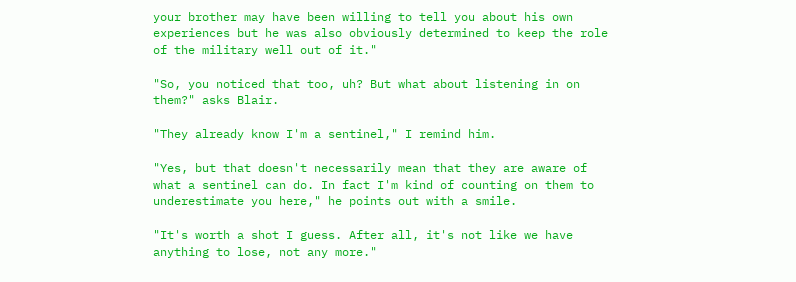your brother may have been willing to tell you about his own experiences but he was also obviously determined to keep the role of the military well out of it."

"So, you noticed that too, uh? But what about listening in on them?" asks Blair.

"They already know I'm a sentinel," I remind him.

"Yes, but that doesn't necessarily mean that they are aware of what a sentinel can do. In fact I'm kind of counting on them to underestimate you here," he points out with a smile.

"It's worth a shot I guess. After all, it's not like we have anything to lose, not any more."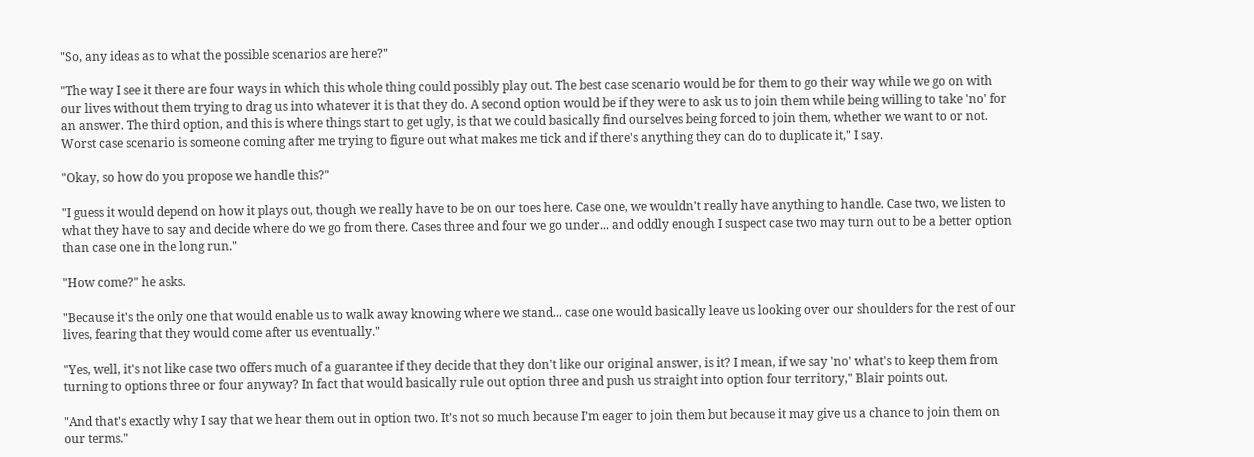"So, any ideas as to what the possible scenarios are here?"

"The way I see it there are four ways in which this whole thing could possibly play out. The best case scenario would be for them to go their way while we go on with our lives without them trying to drag us into whatever it is that they do. A second option would be if they were to ask us to join them while being willing to take 'no' for an answer. The third option, and this is where things start to get ugly, is that we could basically find ourselves being forced to join them, whether we want to or not. Worst case scenario is someone coming after me trying to figure out what makes me tick and if there's anything they can do to duplicate it," I say.

"Okay, so how do you propose we handle this?"

"I guess it would depend on how it plays out, though we really have to be on our toes here. Case one, we wouldn't really have anything to handle. Case two, we listen to what they have to say and decide where do we go from there. Cases three and four we go under... and oddly enough I suspect case two may turn out to be a better option than case one in the long run."

"How come?" he asks.

"Because it's the only one that would enable us to walk away knowing where we stand... case one would basically leave us looking over our shoulders for the rest of our lives, fearing that they would come after us eventually."

"Yes, well, it's not like case two offers much of a guarantee if they decide that they don't like our original answer, is it? I mean, if we say 'no' what's to keep them from turning to options three or four anyway? In fact that would basically rule out option three and push us straight into option four territory," Blair points out.

"And that's exactly why I say that we hear them out in option two. It’s not so much because I’m eager to join them but because it may give us a chance to join them on our terms."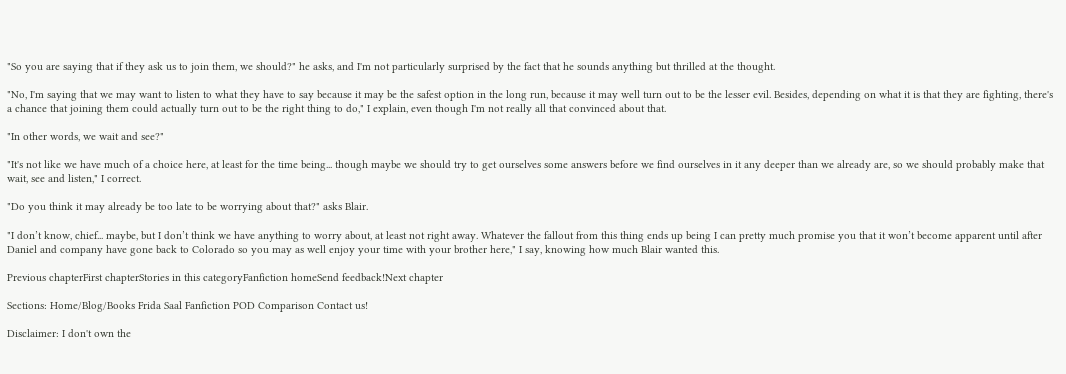"So you are saying that if they ask us to join them, we should?" he asks, and I'm not particularly surprised by the fact that he sounds anything but thrilled at the thought.

"No, I'm saying that we may want to listen to what they have to say because it may be the safest option in the long run, because it may well turn out to be the lesser evil. Besides, depending on what it is that they are fighting, there's a chance that joining them could actually turn out to be the right thing to do," I explain, even though I'm not really all that convinced about that.

"In other words, we wait and see?"

"It's not like we have much of a choice here, at least for the time being... though maybe we should try to get ourselves some answers before we find ourselves in it any deeper than we already are, so we should probably make that wait, see and listen," I correct.

"Do you think it may already be too late to be worrying about that?" asks Blair.

"I don’t know, chief... maybe, but I don’t think we have anything to worry about, at least not right away. Whatever the fallout from this thing ends up being I can pretty much promise you that it won’t become apparent until after Daniel and company have gone back to Colorado so you may as well enjoy your time with your brother here," I say, knowing how much Blair wanted this.

Previous chapterFirst chapterStories in this categoryFanfiction homeSend feedback!Next chapter

Sections: Home/Blog/Books Frida Saal Fanfiction POD Comparison Contact us!

Disclaimer: I don't own the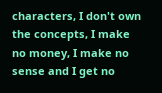characters, I don't own the concepts, I make no money, I make no sense and I get no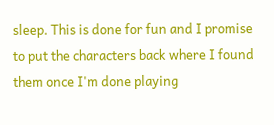sleep. This is done for fun and I promise to put the characters back where I found them once I'm done playing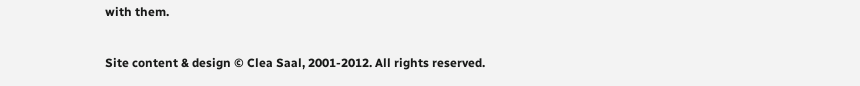with them.

Site content & design © Clea Saal, 2001-2012. All rights reserved.